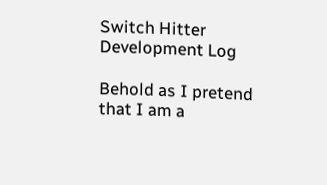Switch Hitter Development Log

Behold as I pretend that I am a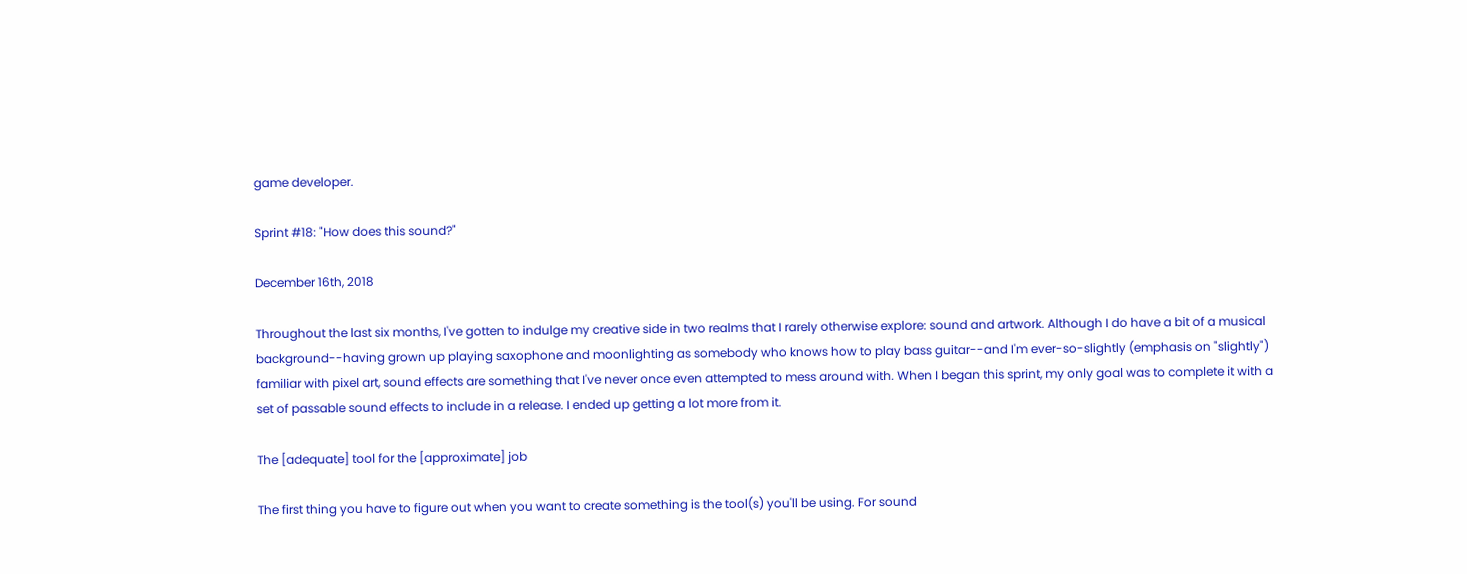game developer.

Sprint #18: "How does this sound?"

December 16th, 2018

Throughout the last six months, I've gotten to indulge my creative side in two realms that I rarely otherwise explore: sound and artwork. Although I do have a bit of a musical background--having grown up playing saxophone and moonlighting as somebody who knows how to play bass guitar--and I'm ever-so-slightly (emphasis on "slightly") familiar with pixel art, sound effects are something that I've never once even attempted to mess around with. When I began this sprint, my only goal was to complete it with a set of passable sound effects to include in a release. I ended up getting a lot more from it.

The [adequate] tool for the [approximate] job

The first thing you have to figure out when you want to create something is the tool(s) you'll be using. For sound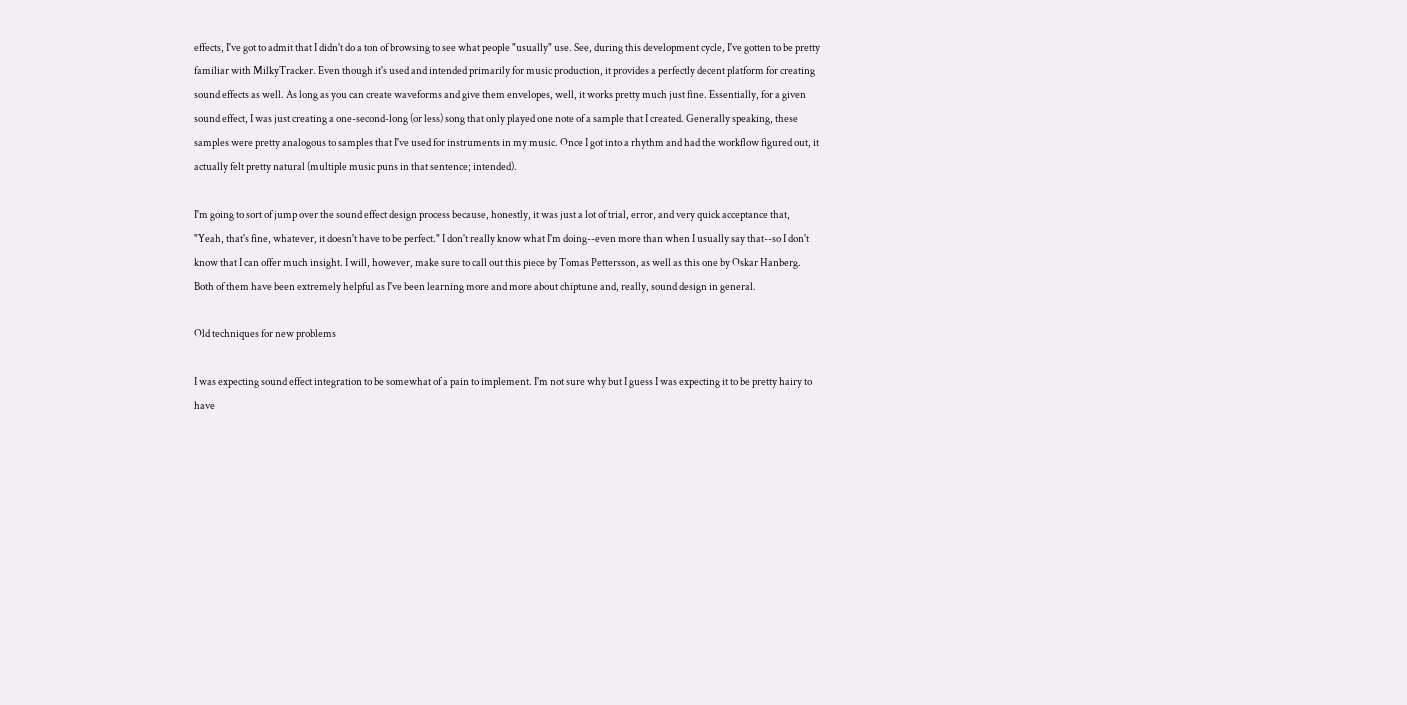effects, I've got to admit that I didn't do a ton of browsing to see what people "usually" use. See, during this development cycle, I've gotten to be pretty familiar with MilkyTracker. Even though it's used and intended primarily for music production, it provides a perfectly decent platform for creating sound effects as well. As long as you can create waveforms and give them envelopes, well, it works pretty much just fine. Essentially, for a given sound effect, I was just creating a one-second-long (or less) song that only played one note of a sample that I created. Generally speaking, these samples were pretty analogous to samples that I've used for instruments in my music. Once I got into a rhythm and had the workflow figured out, it actually felt pretty natural (multiple music puns in that sentence; intended).

I'm going to sort of jump over the sound effect design process because, honestly, it was just a lot of trial, error, and very quick acceptance that, "Yeah, that's fine, whatever, it doesn't have to be perfect." I don't really know what I'm doing--even more than when I usually say that--so I don't know that I can offer much insight. I will, however, make sure to call out this piece by Tomas Pettersson, as well as this one by Oskar Hanberg. Both of them have been extremely helpful as I've been learning more and more about chiptune and, really, sound design in general.

Old techniques for new problems

I was expecting sound effect integration to be somewhat of a pain to implement. I'm not sure why but I guess I was expecting it to be pretty hairy to have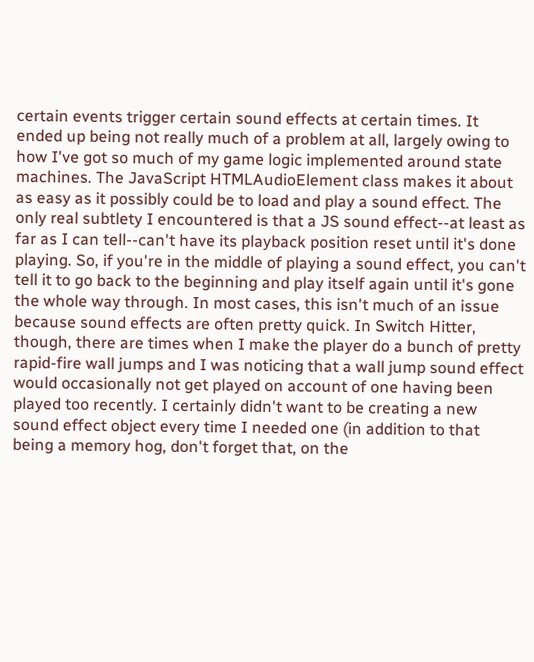certain events trigger certain sound effects at certain times. It ended up being not really much of a problem at all, largely owing to how I've got so much of my game logic implemented around state machines. The JavaScript HTMLAudioElement class makes it about as easy as it possibly could be to load and play a sound effect. The only real subtlety I encountered is that a JS sound effect--at least as far as I can tell--can't have its playback position reset until it's done playing. So, if you're in the middle of playing a sound effect, you can't tell it to go back to the beginning and play itself again until it's gone the whole way through. In most cases, this isn't much of an issue because sound effects are often pretty quick. In Switch Hitter, though, there are times when I make the player do a bunch of pretty rapid-fire wall jumps and I was noticing that a wall jump sound effect would occasionally not get played on account of one having been played too recently. I certainly didn't want to be creating a new sound effect object every time I needed one (in addition to that being a memory hog, don't forget that, on the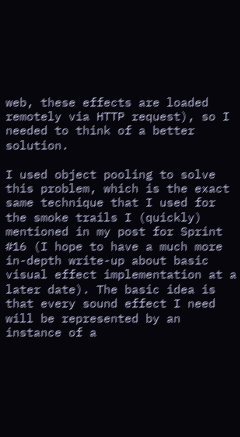web, these effects are loaded remotely via HTTP request), so I needed to think of a better solution.

I used object pooling to solve this problem, which is the exact same technique that I used for the smoke trails I (quickly) mentioned in my post for Sprint #16 (I hope to have a much more in-depth write-up about basic visual effect implementation at a later date). The basic idea is that every sound effect I need will be represented by an instance of a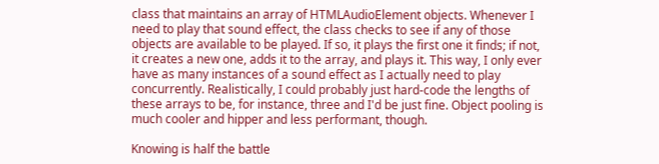class that maintains an array of HTMLAudioElement objects. Whenever I need to play that sound effect, the class checks to see if any of those objects are available to be played. If so, it plays the first one it finds; if not, it creates a new one, adds it to the array, and plays it. This way, I only ever have as many instances of a sound effect as I actually need to play concurrently. Realistically, I could probably just hard-code the lengths of these arrays to be, for instance, three and I'd be just fine. Object pooling is much cooler and hipper and less performant, though.

Knowing is half the battle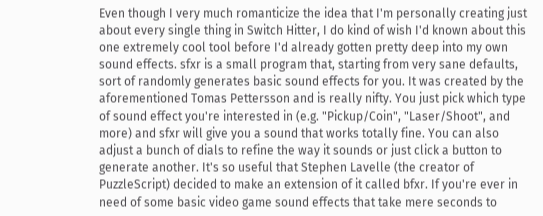Even though I very much romanticize the idea that I'm personally creating just about every single thing in Switch Hitter, I do kind of wish I'd known about this one extremely cool tool before I'd already gotten pretty deep into my own sound effects. sfxr is a small program that, starting from very sane defaults, sort of randomly generates basic sound effects for you. It was created by the aforementioned Tomas Pettersson and is really nifty. You just pick which type of sound effect you're interested in (e.g. "Pickup/Coin", "Laser/Shoot", and more) and sfxr will give you a sound that works totally fine. You can also adjust a bunch of dials to refine the way it sounds or just click a button to generate another. It's so useful that Stephen Lavelle (the creator of PuzzleScript) decided to make an extension of it called bfxr. If you're ever in need of some basic video game sound effects that take mere seconds to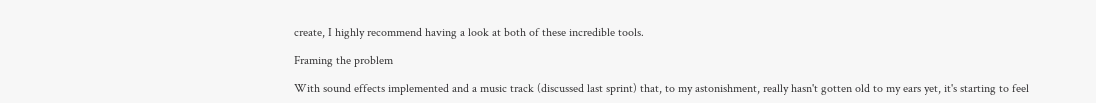create, I highly recommend having a look at both of these incredible tools.

Framing the problem

With sound effects implemented and a music track (discussed last sprint) that, to my astonishment, really hasn't gotten old to my ears yet, it's starting to feel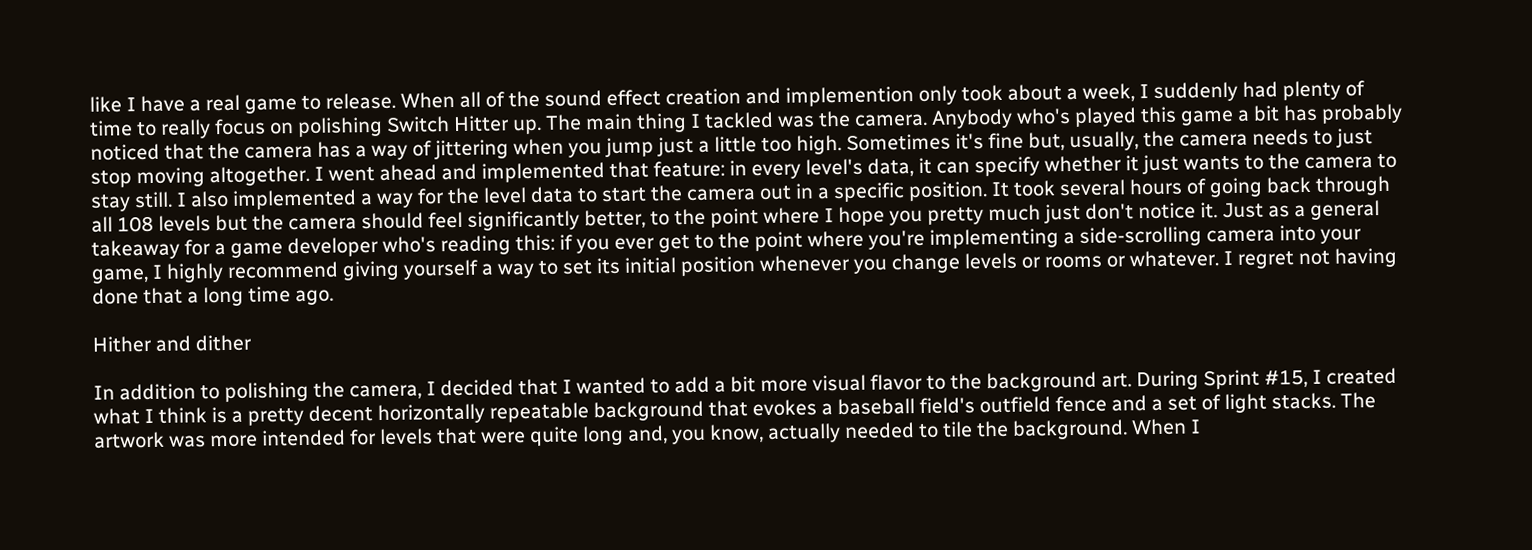like I have a real game to release. When all of the sound effect creation and implemention only took about a week, I suddenly had plenty of time to really focus on polishing Switch Hitter up. The main thing I tackled was the camera. Anybody who's played this game a bit has probably noticed that the camera has a way of jittering when you jump just a little too high. Sometimes it's fine but, usually, the camera needs to just stop moving altogether. I went ahead and implemented that feature: in every level's data, it can specify whether it just wants to the camera to stay still. I also implemented a way for the level data to start the camera out in a specific position. It took several hours of going back through all 108 levels but the camera should feel significantly better, to the point where I hope you pretty much just don't notice it. Just as a general takeaway for a game developer who's reading this: if you ever get to the point where you're implementing a side-scrolling camera into your game, I highly recommend giving yourself a way to set its initial position whenever you change levels or rooms or whatever. I regret not having done that a long time ago.

Hither and dither

In addition to polishing the camera, I decided that I wanted to add a bit more visual flavor to the background art. During Sprint #15, I created what I think is a pretty decent horizontally repeatable background that evokes a baseball field's outfield fence and a set of light stacks. The artwork was more intended for levels that were quite long and, you know, actually needed to tile the background. When I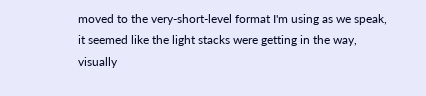moved to the very-short-level format I'm using as we speak, it seemed like the light stacks were getting in the way, visually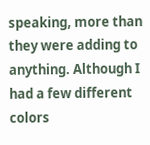speaking, more than they were adding to anything. Although I had a few different colors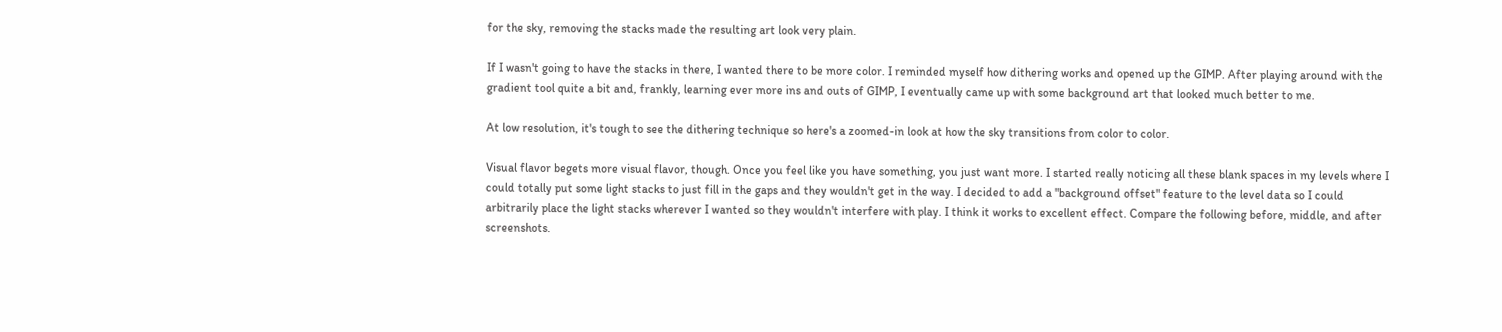for the sky, removing the stacks made the resulting art look very plain.

If I wasn't going to have the stacks in there, I wanted there to be more color. I reminded myself how dithering works and opened up the GIMP. After playing around with the gradient tool quite a bit and, frankly, learning ever more ins and outs of GIMP, I eventually came up with some background art that looked much better to me.

At low resolution, it's tough to see the dithering technique so here's a zoomed-in look at how the sky transitions from color to color.

Visual flavor begets more visual flavor, though. Once you feel like you have something, you just want more. I started really noticing all these blank spaces in my levels where I could totally put some light stacks to just fill in the gaps and they wouldn't get in the way. I decided to add a "background offset" feature to the level data so I could arbitrarily place the light stacks wherever I wanted so they wouldn't interfere with play. I think it works to excellent effect. Compare the following before, middle, and after screenshots.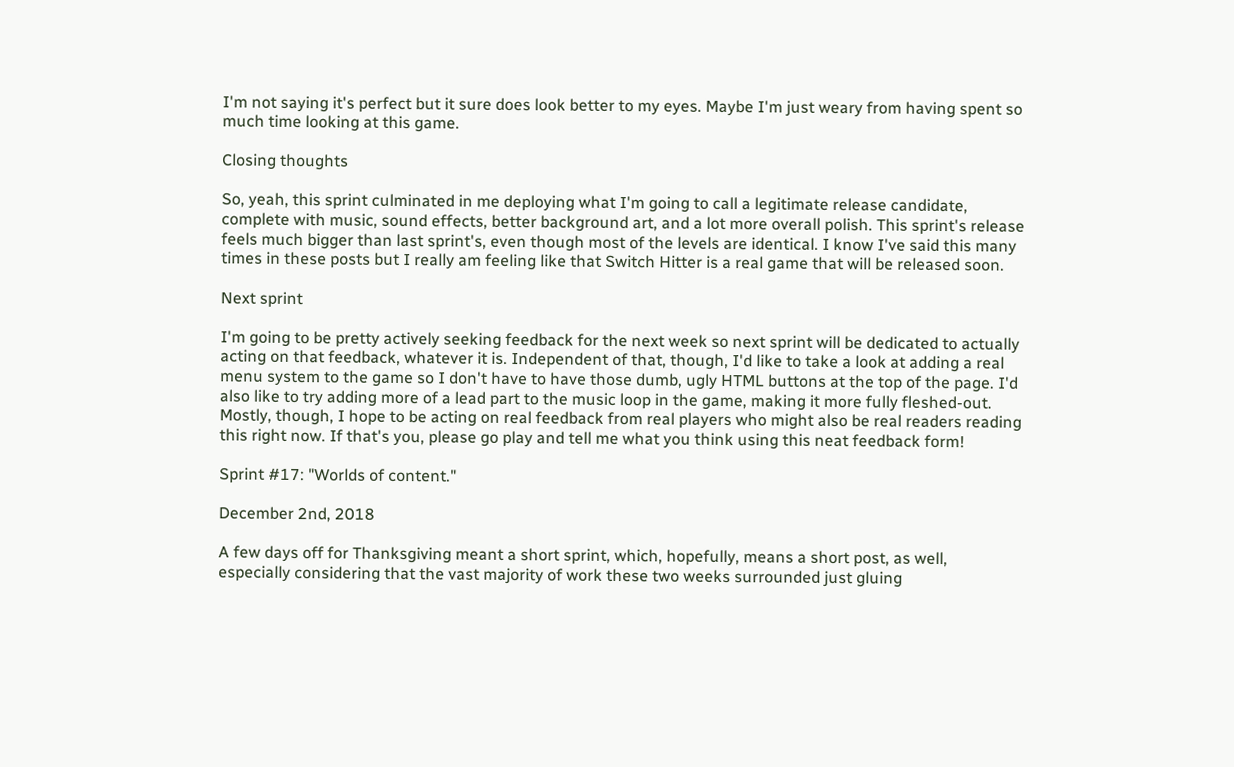I'm not saying it's perfect but it sure does look better to my eyes. Maybe I'm just weary from having spent so much time looking at this game.

Closing thoughts

So, yeah, this sprint culminated in me deploying what I'm going to call a legitimate release candidate, complete with music, sound effects, better background art, and a lot more overall polish. This sprint's release feels much bigger than last sprint's, even though most of the levels are identical. I know I've said this many times in these posts but I really am feeling like that Switch Hitter is a real game that will be released soon.

Next sprint

I'm going to be pretty actively seeking feedback for the next week so next sprint will be dedicated to actually acting on that feedback, whatever it is. Independent of that, though, I'd like to take a look at adding a real menu system to the game so I don't have to have those dumb, ugly HTML buttons at the top of the page. I'd also like to try adding more of a lead part to the music loop in the game, making it more fully fleshed-out. Mostly, though, I hope to be acting on real feedback from real players who might also be real readers reading this right now. If that's you, please go play and tell me what you think using this neat feedback form!

Sprint #17: "Worlds of content."

December 2nd, 2018

A few days off for Thanksgiving meant a short sprint, which, hopefully, means a short post, as well, especially considering that the vast majority of work these two weeks surrounded just gluing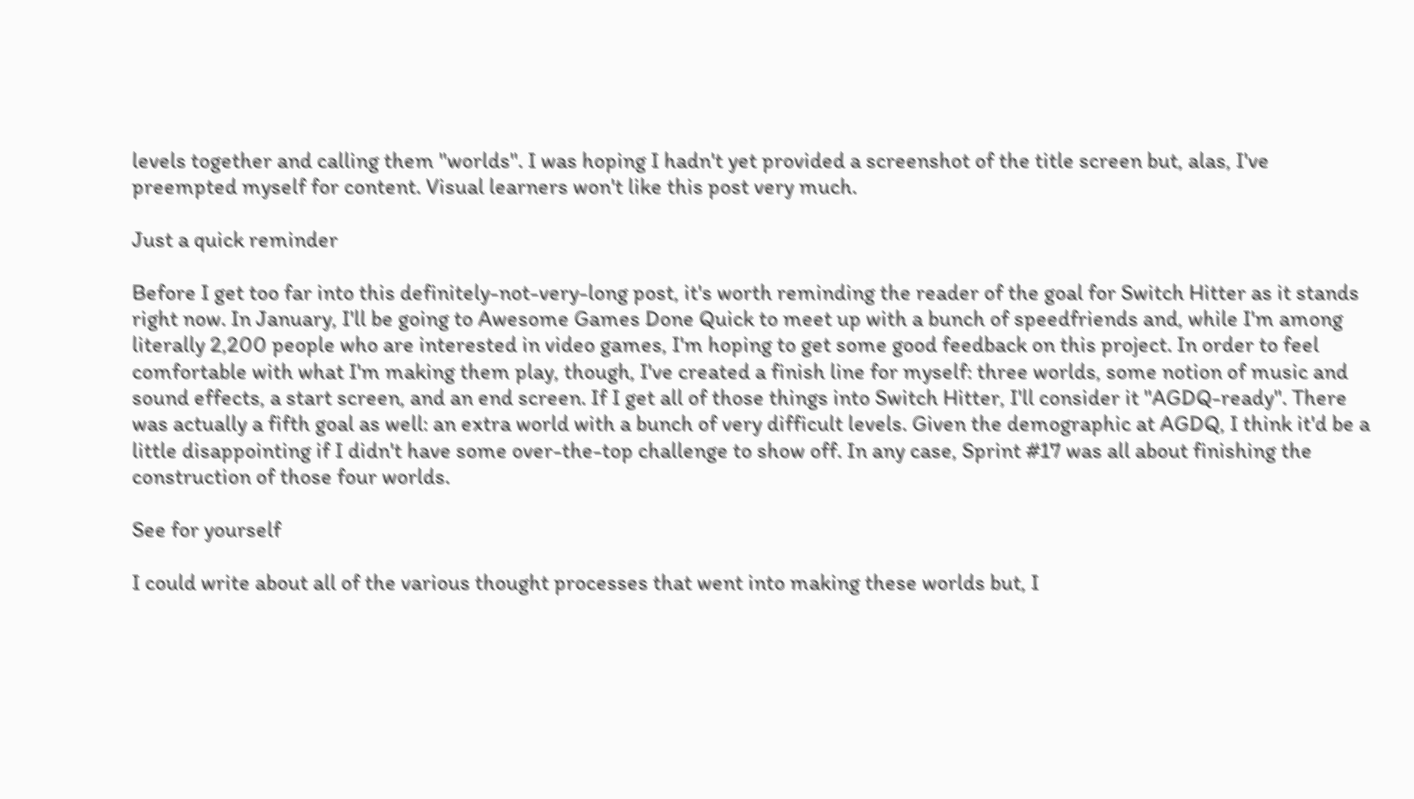levels together and calling them "worlds". I was hoping I hadn't yet provided a screenshot of the title screen but, alas, I've preempted myself for content. Visual learners won't like this post very much.

Just a quick reminder

Before I get too far into this definitely-not-very-long post, it's worth reminding the reader of the goal for Switch Hitter as it stands right now. In January, I'll be going to Awesome Games Done Quick to meet up with a bunch of speedfriends and, while I'm among literally 2,200 people who are interested in video games, I'm hoping to get some good feedback on this project. In order to feel comfortable with what I'm making them play, though, I've created a finish line for myself: three worlds, some notion of music and sound effects, a start screen, and an end screen. If I get all of those things into Switch Hitter, I'll consider it "AGDQ-ready". There was actually a fifth goal as well: an extra world with a bunch of very difficult levels. Given the demographic at AGDQ, I think it'd be a little disappointing if I didn't have some over-the-top challenge to show off. In any case, Sprint #17 was all about finishing the construction of those four worlds.

See for yourself

I could write about all of the various thought processes that went into making these worlds but, I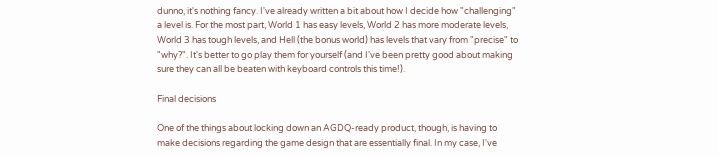dunno, it's nothing fancy. I've already written a bit about how I decide how "challenging" a level is. For the most part, World 1 has easy levels, World 2 has more moderate levels, World 3 has tough levels, and Hell (the bonus world) has levels that vary from "precise" to "why?". It's better to go play them for yourself (and I've been pretty good about making sure they can all be beaten with keyboard controls this time!).

Final decisions

One of the things about locking down an AGDQ-ready product, though, is having to make decisions regarding the game design that are essentially final. In my case, I've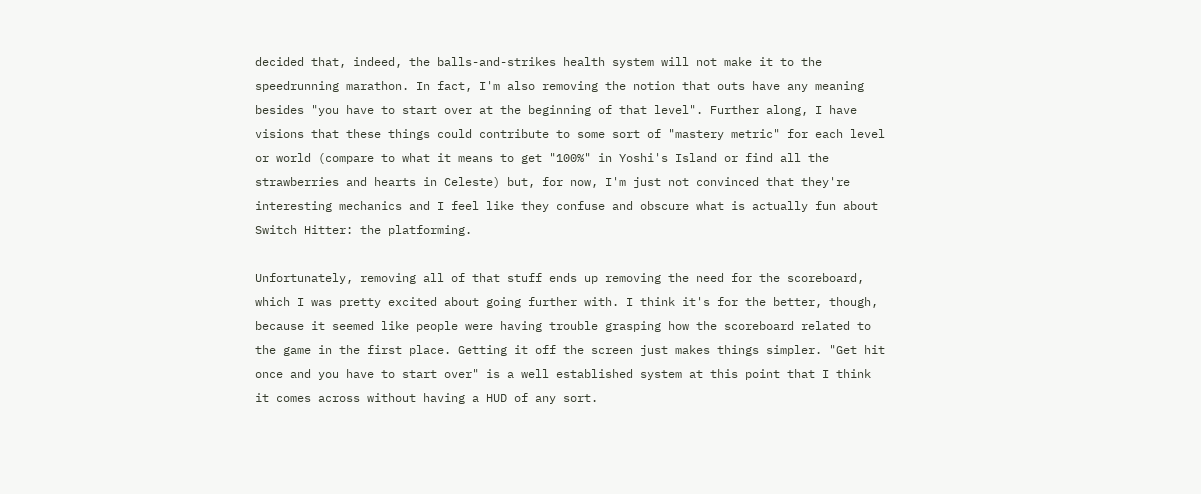decided that, indeed, the balls-and-strikes health system will not make it to the speedrunning marathon. In fact, I'm also removing the notion that outs have any meaning besides "you have to start over at the beginning of that level". Further along, I have visions that these things could contribute to some sort of "mastery metric" for each level or world (compare to what it means to get "100%" in Yoshi's Island or find all the strawberries and hearts in Celeste) but, for now, I'm just not convinced that they're interesting mechanics and I feel like they confuse and obscure what is actually fun about Switch Hitter: the platforming.

Unfortunately, removing all of that stuff ends up removing the need for the scoreboard, which I was pretty excited about going further with. I think it's for the better, though, because it seemed like people were having trouble grasping how the scoreboard related to the game in the first place. Getting it off the screen just makes things simpler. "Get hit once and you have to start over" is a well established system at this point that I think it comes across without having a HUD of any sort.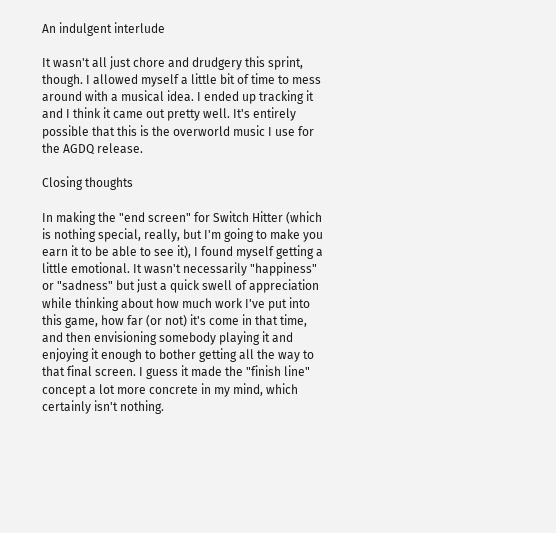An indulgent interlude

It wasn't all just chore and drudgery this sprint, though. I allowed myself a little bit of time to mess around with a musical idea. I ended up tracking it and I think it came out pretty well. It's entirely possible that this is the overworld music I use for the AGDQ release.

Closing thoughts

In making the "end screen" for Switch Hitter (which is nothing special, really, but I'm going to make you earn it to be able to see it), I found myself getting a little emotional. It wasn't necessarily "happiness" or "sadness" but just a quick swell of appreciation while thinking about how much work I've put into this game, how far (or not) it's come in that time, and then envisioning somebody playing it and enjoying it enough to bother getting all the way to that final screen. I guess it made the "finish line" concept a lot more concrete in my mind, which certainly isn't nothing.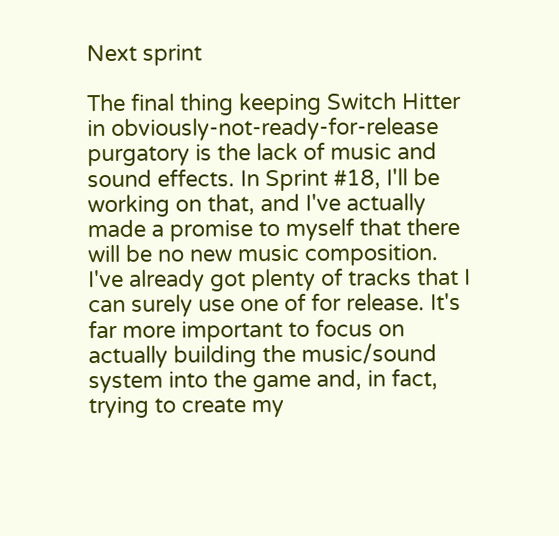Next sprint

The final thing keeping Switch Hitter in obviously-not-ready-for-release purgatory is the lack of music and sound effects. In Sprint #18, I'll be working on that, and I've actually made a promise to myself that there will be no new music composition. I've already got plenty of tracks that I can surely use one of for release. It's far more important to focus on actually building the music/sound system into the game and, in fact, trying to create my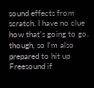sound effects from scratch. I have no clue how that's going to go, though, so I'm also prepared to hit up Freesound if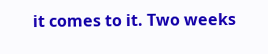it comes to it. Two weeks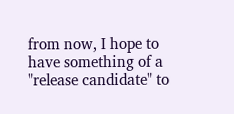from now, I hope to have something of a "release candidate" to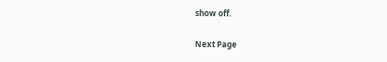show off.

Next Page